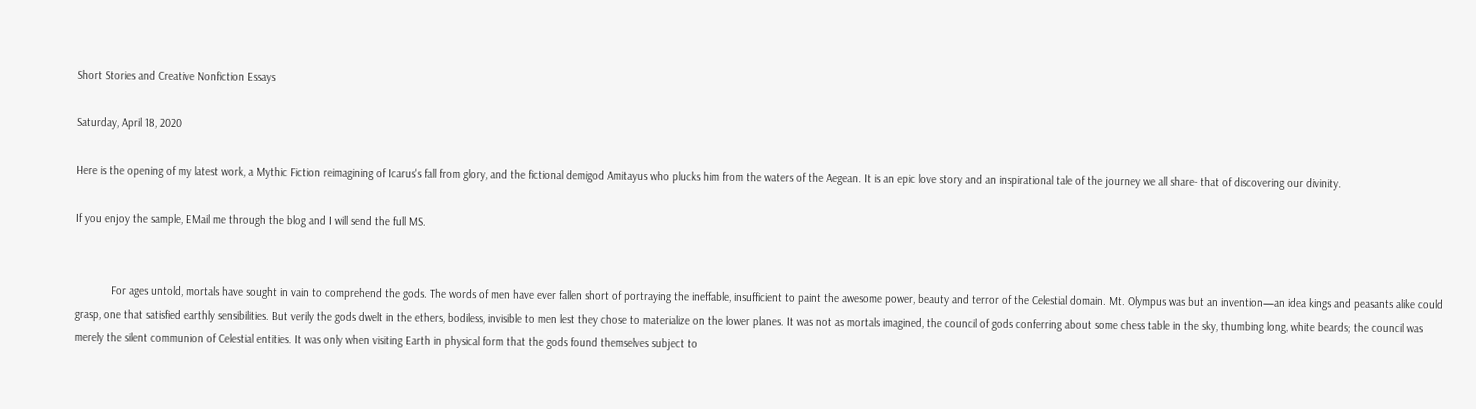Short Stories and Creative Nonfiction Essays

Saturday, April 18, 2020

Here is the opening of my latest work, a Mythic Fiction reimagining of Icarus's fall from glory, and the fictional demigod Amitayus who plucks him from the waters of the Aegean. It is an epic love story and an inspirational tale of the journey we all share- that of discovering our divinity.

If you enjoy the sample, EMail me through the blog and I will send the full MS.


            For ages untold, mortals have sought in vain to comprehend the gods. The words of men have ever fallen short of portraying the ineffable, insufficient to paint the awesome power, beauty and terror of the Celestial domain. Mt. Olympus was but an invention—an idea kings and peasants alike could grasp, one that satisfied earthly sensibilities. But verily the gods dwelt in the ethers, bodiless, invisible to men lest they chose to materialize on the lower planes. It was not as mortals imagined, the council of gods conferring about some chess table in the sky, thumbing long, white beards; the council was merely the silent communion of Celestial entities. It was only when visiting Earth in physical form that the gods found themselves subject to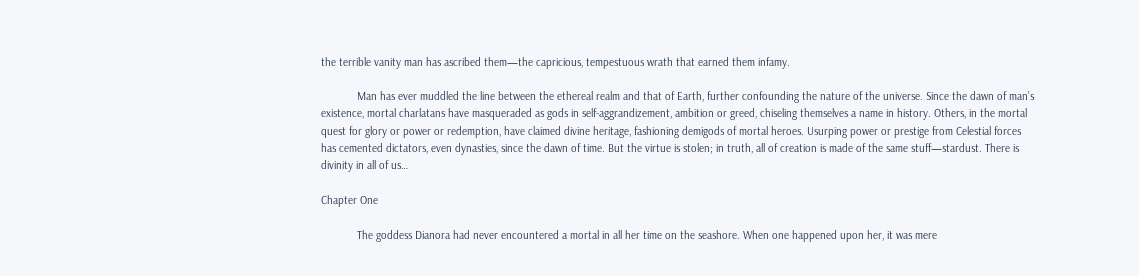the terrible vanity man has ascribed them—the capricious, tempestuous wrath that earned them infamy.

            Man has ever muddled the line between the ethereal realm and that of Earth, further confounding the nature of the universe. Since the dawn of man’s existence, mortal charlatans have masqueraded as gods in self-aggrandizement, ambition or greed, chiseling themselves a name in history. Others, in the mortal quest for glory or power or redemption, have claimed divine heritage, fashioning demigods of mortal heroes. Usurping power or prestige from Celestial forces has cemented dictators, even dynasties, since the dawn of time. But the virtue is stolen; in truth, all of creation is made of the same stuff—stardust. There is divinity in all of us…

Chapter One

            The goddess Dianora had never encountered a mortal in all her time on the seashore. When one happened upon her, it was mere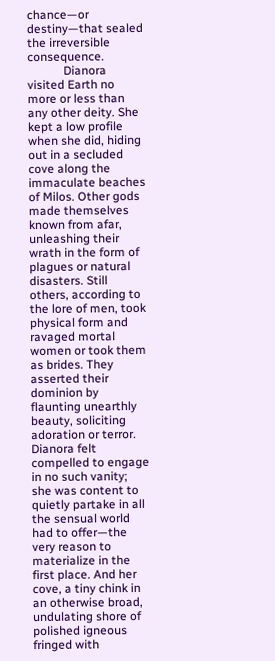chance—or destiny—that sealed the irreversible consequence.
            Dianora visited Earth no more or less than any other deity. She kept a low profile when she did, hiding out in a secluded cove along the immaculate beaches of Milos. Other gods made themselves known from afar, unleashing their wrath in the form of plagues or natural disasters. Still others, according to the lore of men, took physical form and ravaged mortal women or took them as brides. They asserted their dominion by flaunting unearthly beauty, soliciting adoration or terror. Dianora felt compelled to engage in no such vanity; she was content to quietly partake in all the sensual world had to offer—the very reason to materialize in the first place. And her cove, a tiny chink in an otherwise broad, undulating shore of polished igneous fringed with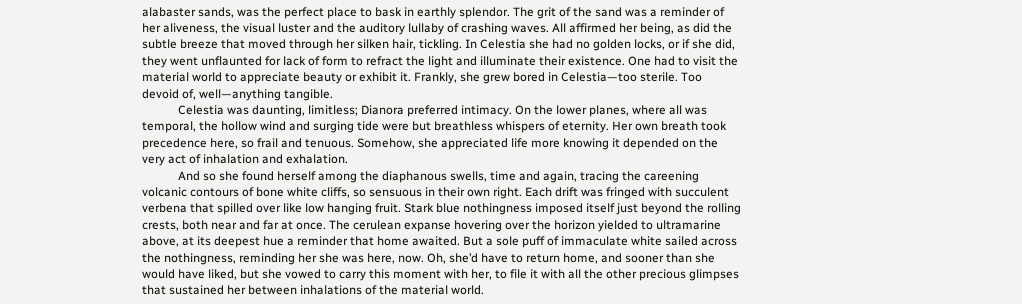alabaster sands, was the perfect place to bask in earthly splendor. The grit of the sand was a reminder of her aliveness, the visual luster and the auditory lullaby of crashing waves. All affirmed her being, as did the subtle breeze that moved through her silken hair, tickling. In Celestia she had no golden locks, or if she did, they went unflaunted for lack of form to refract the light and illuminate their existence. One had to visit the material world to appreciate beauty or exhibit it. Frankly, she grew bored in Celestia—too sterile. Too devoid of, well—anything tangible.
            Celestia was daunting, limitless; Dianora preferred intimacy. On the lower planes, where all was temporal, the hollow wind and surging tide were but breathless whispers of eternity. Her own breath took precedence here, so frail and tenuous. Somehow, she appreciated life more knowing it depended on the very act of inhalation and exhalation.
            And so she found herself among the diaphanous swells, time and again, tracing the careening volcanic contours of bone white cliffs, so sensuous in their own right. Each drift was fringed with succulent verbena that spilled over like low hanging fruit. Stark blue nothingness imposed itself just beyond the rolling crests, both near and far at once. The cerulean expanse hovering over the horizon yielded to ultramarine above, at its deepest hue a reminder that home awaited. But a sole puff of immaculate white sailed across the nothingness, reminding her she was here, now. Oh, she’d have to return home, and sooner than she would have liked, but she vowed to carry this moment with her, to file it with all the other precious glimpses that sustained her between inhalations of the material world.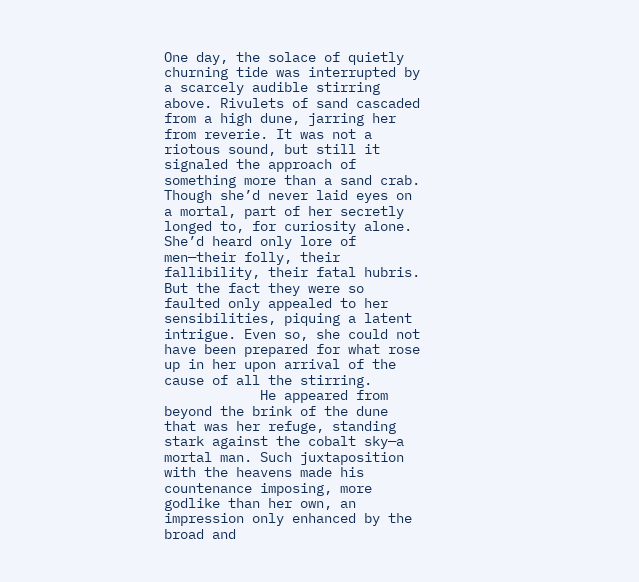One day, the solace of quietly churning tide was interrupted by a scarcely audible stirring above. Rivulets of sand cascaded from a high dune, jarring her from reverie. It was not a riotous sound, but still it signaled the approach of something more than a sand crab. Though she’d never laid eyes on a mortal, part of her secretly longed to, for curiosity alone. She’d heard only lore of men—their folly, their fallibility, their fatal hubris. But the fact they were so faulted only appealed to her sensibilities, piquing a latent intrigue. Even so, she could not have been prepared for what rose up in her upon arrival of the cause of all the stirring.
            He appeared from beyond the brink of the dune that was her refuge, standing stark against the cobalt sky—a mortal man. Such juxtaposition with the heavens made his countenance imposing, more godlike than her own, an impression only enhanced by the broad and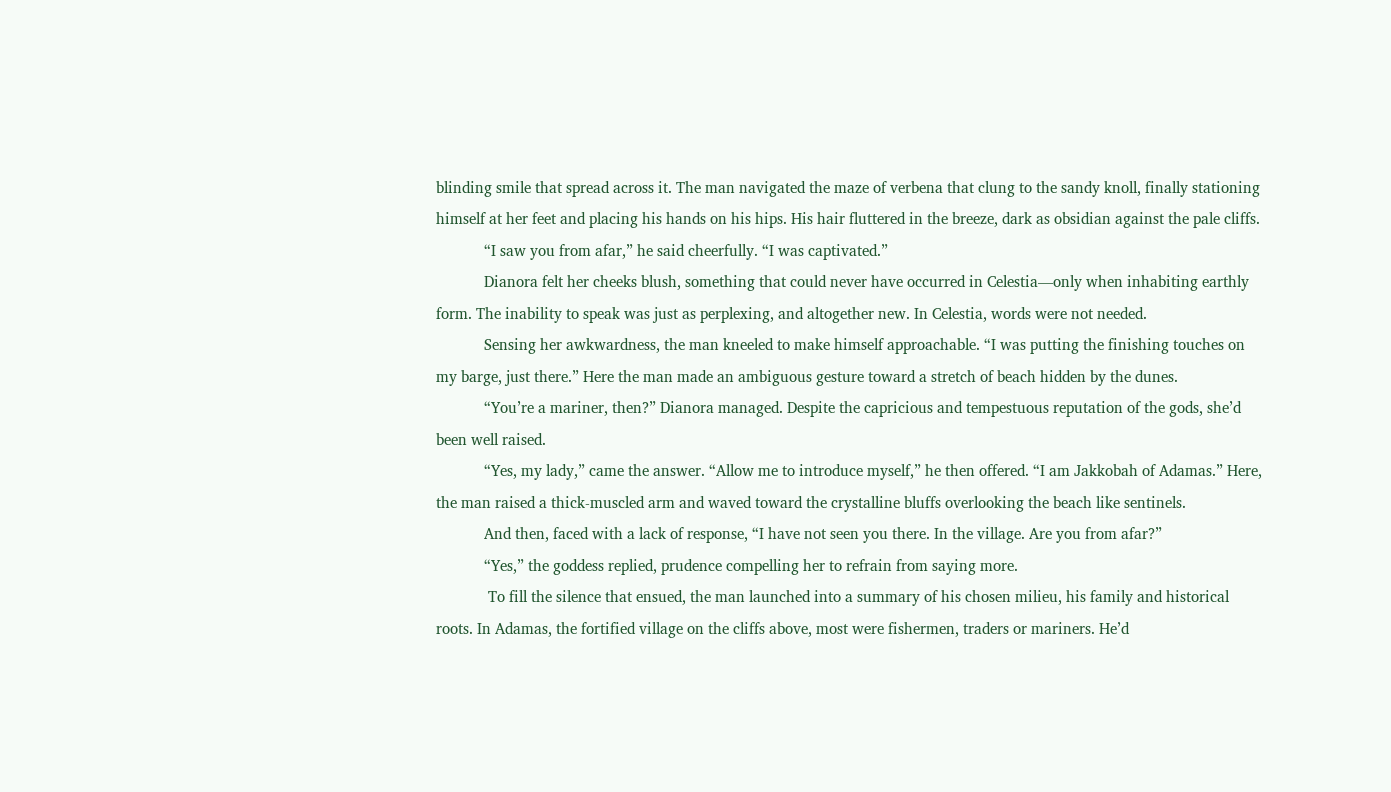blinding smile that spread across it. The man navigated the maze of verbena that clung to the sandy knoll, finally stationing himself at her feet and placing his hands on his hips. His hair fluttered in the breeze, dark as obsidian against the pale cliffs.
            “I saw you from afar,” he said cheerfully. “I was captivated.”
            Dianora felt her cheeks blush, something that could never have occurred in Celestia—only when inhabiting earthly form. The inability to speak was just as perplexing, and altogether new. In Celestia, words were not needed.
            Sensing her awkwardness, the man kneeled to make himself approachable. “I was putting the finishing touches on my barge, just there.” Here the man made an ambiguous gesture toward a stretch of beach hidden by the dunes.
            “You’re a mariner, then?” Dianora managed. Despite the capricious and tempestuous reputation of the gods, she’d been well raised.
            “Yes, my lady,” came the answer. “Allow me to introduce myself,” he then offered. “I am Jakkobah of Adamas.” Here, the man raised a thick-muscled arm and waved toward the crystalline bluffs overlooking the beach like sentinels.
            And then, faced with a lack of response, “I have not seen you there. In the village. Are you from afar?”
            “Yes,” the goddess replied, prudence compelling her to refrain from saying more.
             To fill the silence that ensued, the man launched into a summary of his chosen milieu, his family and historical roots. In Adamas, the fortified village on the cliffs above, most were fishermen, traders or mariners. He’d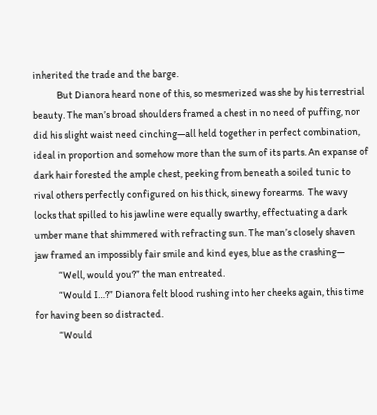inherited the trade and the barge.
            But Dianora heard none of this, so mesmerized was she by his terrestrial beauty. The man’s broad shoulders framed a chest in no need of puffing, nor did his slight waist need cinching—all held together in perfect combination, ideal in proportion and somehow more than the sum of its parts. An expanse of dark hair forested the ample chest, peeking from beneath a soiled tunic to rival others perfectly configured on his thick, sinewy forearms.  The wavy locks that spilled to his jawline were equally swarthy, effectuating a dark umber mane that shimmered with refracting sun. The man’s closely shaven jaw framed an impossibly fair smile and kind eyes, blue as the crashing—
            “Well, would you?” the man entreated.
            “Would I…?” Dianora felt blood rushing into her cheeks again, this time for having been so distracted.
            “Would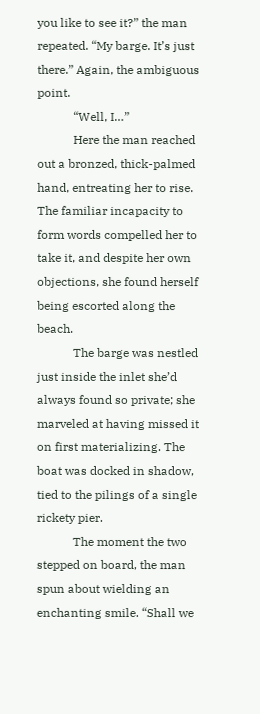you like to see it?” the man repeated. “My barge. It’s just there.” Again, the ambiguous point.
            “Well, I…”
            Here the man reached out a bronzed, thick-palmed hand, entreating her to rise. The familiar incapacity to form words compelled her to take it, and despite her own objections, she found herself being escorted along the beach.
            The barge was nestled just inside the inlet she’d always found so private; she marveled at having missed it on first materializing. The boat was docked in shadow, tied to the pilings of a single rickety pier.
            The moment the two stepped on board, the man spun about wielding an enchanting smile. “Shall we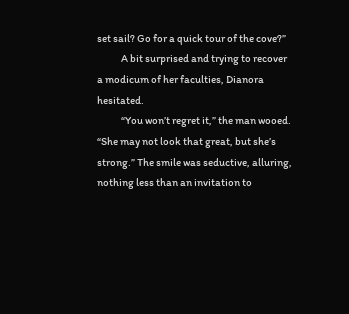set sail? Go for a quick tour of the cove?”
            A bit surprised and trying to recover a modicum of her faculties, Dianora hesitated.
            “You won’t regret it,” the man wooed. “She may not look that great, but she’s strong.” The smile was seductive, alluring, nothing less than an invitation to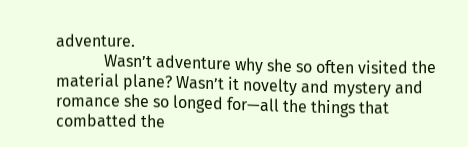adventure.
            Wasn’t adventure why she so often visited the material plane? Wasn’t it novelty and mystery and romance she so longed for—all the things that combatted the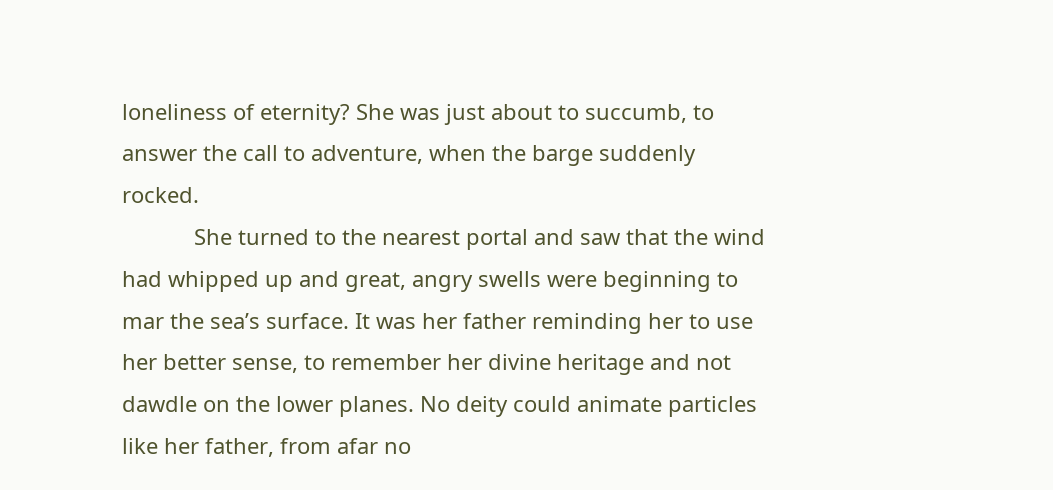loneliness of eternity? She was just about to succumb, to answer the call to adventure, when the barge suddenly rocked.
            She turned to the nearest portal and saw that the wind had whipped up and great, angry swells were beginning to mar the sea’s surface. It was her father reminding her to use her better sense, to remember her divine heritage and not dawdle on the lower planes. No deity could animate particles like her father, from afar no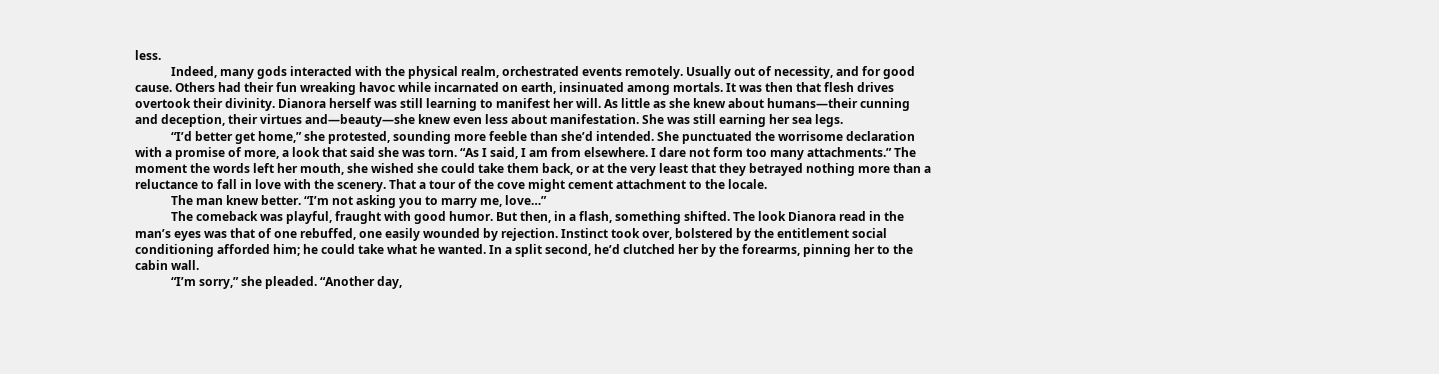less.
            Indeed, many gods interacted with the physical realm, orchestrated events remotely. Usually out of necessity, and for good cause. Others had their fun wreaking havoc while incarnated on earth, insinuated among mortals. It was then that flesh drives overtook their divinity. Dianora herself was still learning to manifest her will. As little as she knew about humans—their cunning and deception, their virtues and—beauty—she knew even less about manifestation. She was still earning her sea legs.
            “I’d better get home,” she protested, sounding more feeble than she’d intended. She punctuated the worrisome declaration with a promise of more, a look that said she was torn. “As I said, I am from elsewhere. I dare not form too many attachments.” The moment the words left her mouth, she wished she could take them back, or at the very least that they betrayed nothing more than a reluctance to fall in love with the scenery. That a tour of the cove might cement attachment to the locale.
            The man knew better. “I’m not asking you to marry me, love…”
            The comeback was playful, fraught with good humor. But then, in a flash, something shifted. The look Dianora read in the man’s eyes was that of one rebuffed, one easily wounded by rejection. Instinct took over, bolstered by the entitlement social conditioning afforded him; he could take what he wanted. In a split second, he’d clutched her by the forearms, pinning her to the cabin wall.
            “I’m sorry,” she pleaded. “Another day,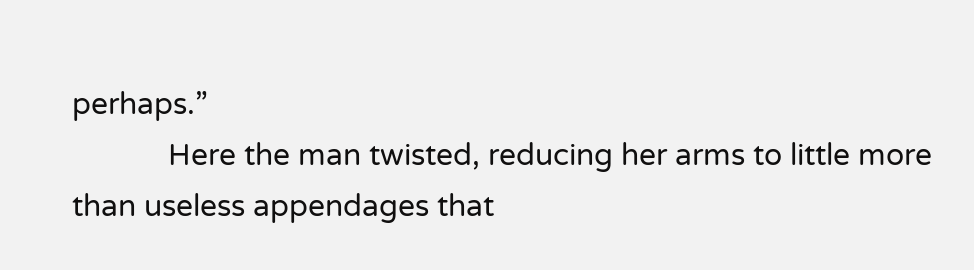perhaps.”
            Here the man twisted, reducing her arms to little more than useless appendages that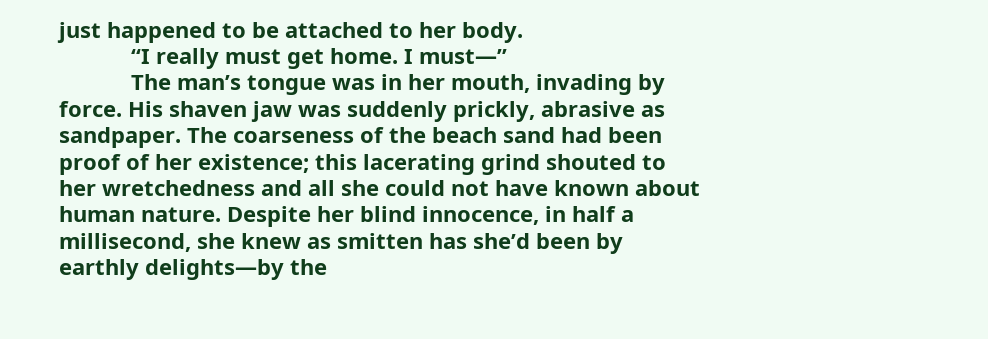just happened to be attached to her body.
            “I really must get home. I must—”
            The man’s tongue was in her mouth, invading by force. His shaven jaw was suddenly prickly, abrasive as sandpaper. The coarseness of the beach sand had been proof of her existence; this lacerating grind shouted to her wretchedness and all she could not have known about human nature. Despite her blind innocence, in half a millisecond, she knew as smitten has she’d been by earthly delights—by the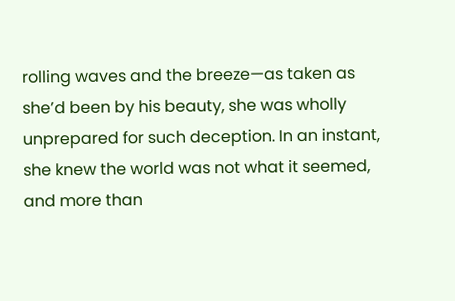rolling waves and the breeze—as taken as she’d been by his beauty, she was wholly unprepared for such deception. In an instant, she knew the world was not what it seemed, and more than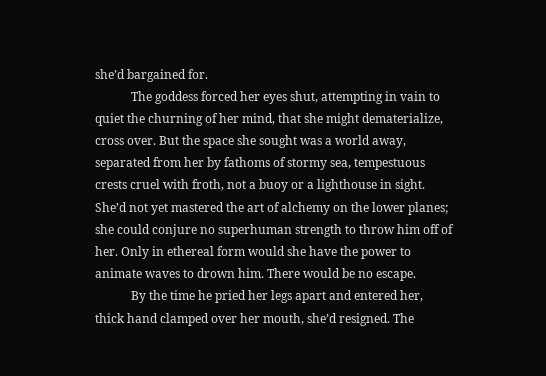she’d bargained for.
            The goddess forced her eyes shut, attempting in vain to quiet the churning of her mind, that she might dematerialize, cross over. But the space she sought was a world away, separated from her by fathoms of stormy sea, tempestuous crests cruel with froth, not a buoy or a lighthouse in sight. She’d not yet mastered the art of alchemy on the lower planes; she could conjure no superhuman strength to throw him off of her. Only in ethereal form would she have the power to animate waves to drown him. There would be no escape.
            By the time he pried her legs apart and entered her, thick hand clamped over her mouth, she’d resigned. The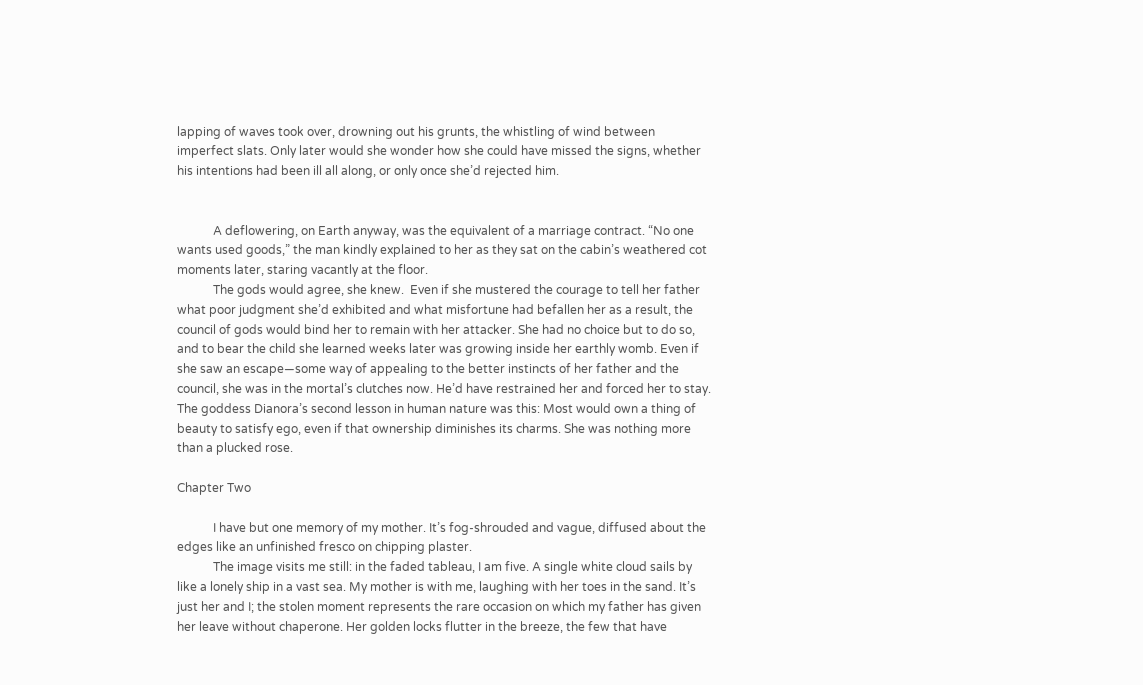lapping of waves took over, drowning out his grunts, the whistling of wind between imperfect slats. Only later would she wonder how she could have missed the signs, whether his intentions had been ill all along, or only once she’d rejected him.


            A deflowering, on Earth anyway, was the equivalent of a marriage contract. “No one wants used goods,” the man kindly explained to her as they sat on the cabin’s weathered cot moments later, staring vacantly at the floor.
            The gods would agree, she knew.  Even if she mustered the courage to tell her father what poor judgment she’d exhibited and what misfortune had befallen her as a result, the council of gods would bind her to remain with her attacker. She had no choice but to do so, and to bear the child she learned weeks later was growing inside her earthly womb. Even if she saw an escape—some way of appealing to the better instincts of her father and the council, she was in the mortal’s clutches now. He’d have restrained her and forced her to stay. The goddess Dianora’s second lesson in human nature was this: Most would own a thing of beauty to satisfy ego, even if that ownership diminishes its charms. She was nothing more than a plucked rose.

Chapter Two

            I have but one memory of my mother. It’s fog-shrouded and vague, diffused about the edges like an unfinished fresco on chipping plaster.
            The image visits me still: in the faded tableau, I am five. A single white cloud sails by like a lonely ship in a vast sea. My mother is with me, laughing with her toes in the sand. It’s just her and I; the stolen moment represents the rare occasion on which my father has given her leave without chaperone. Her golden locks flutter in the breeze, the few that have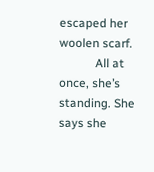escaped her woolen scarf.
            All at once, she’s standing. She says she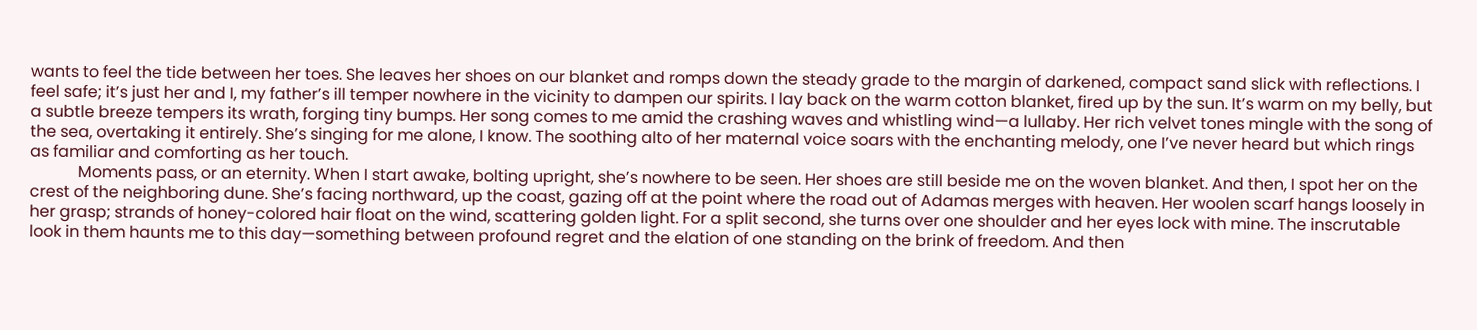wants to feel the tide between her toes. She leaves her shoes on our blanket and romps down the steady grade to the margin of darkened, compact sand slick with reflections. I feel safe; it’s just her and I, my father’s ill temper nowhere in the vicinity to dampen our spirits. I lay back on the warm cotton blanket, fired up by the sun. It’s warm on my belly, but a subtle breeze tempers its wrath, forging tiny bumps. Her song comes to me amid the crashing waves and whistling wind—a lullaby. Her rich velvet tones mingle with the song of the sea, overtaking it entirely. She’s singing for me alone, I know. The soothing alto of her maternal voice soars with the enchanting melody, one I’ve never heard but which rings as familiar and comforting as her touch.
            Moments pass, or an eternity. When I start awake, bolting upright, she’s nowhere to be seen. Her shoes are still beside me on the woven blanket. And then, I spot her on the crest of the neighboring dune. She’s facing northward, up the coast, gazing off at the point where the road out of Adamas merges with heaven. Her woolen scarf hangs loosely in her grasp; strands of honey-colored hair float on the wind, scattering golden light. For a split second, she turns over one shoulder and her eyes lock with mine. The inscrutable look in them haunts me to this day—something between profound regret and the elation of one standing on the brink of freedom. And then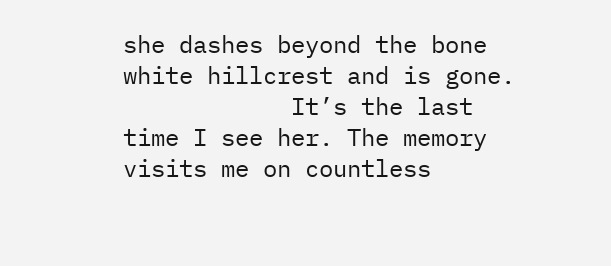she dashes beyond the bone white hillcrest and is gone.
            It’s the last time I see her. The memory visits me on countless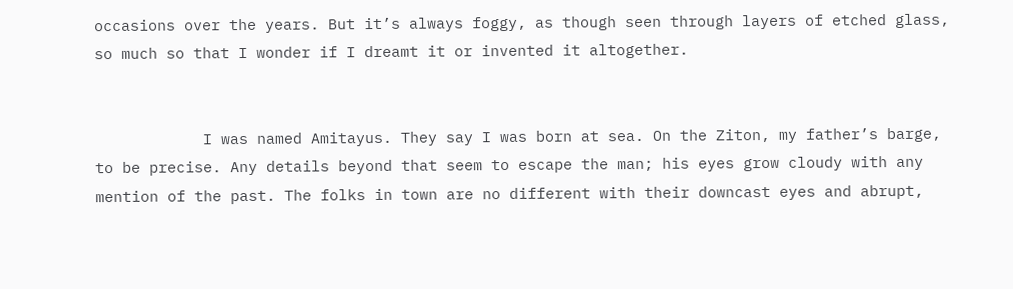occasions over the years. But it’s always foggy, as though seen through layers of etched glass, so much so that I wonder if I dreamt it or invented it altogether.


            I was named Amitayus. They say I was born at sea. On the Ziton, my father’s barge, to be precise. Any details beyond that seem to escape the man; his eyes grow cloudy with any mention of the past. The folks in town are no different with their downcast eyes and abrupt,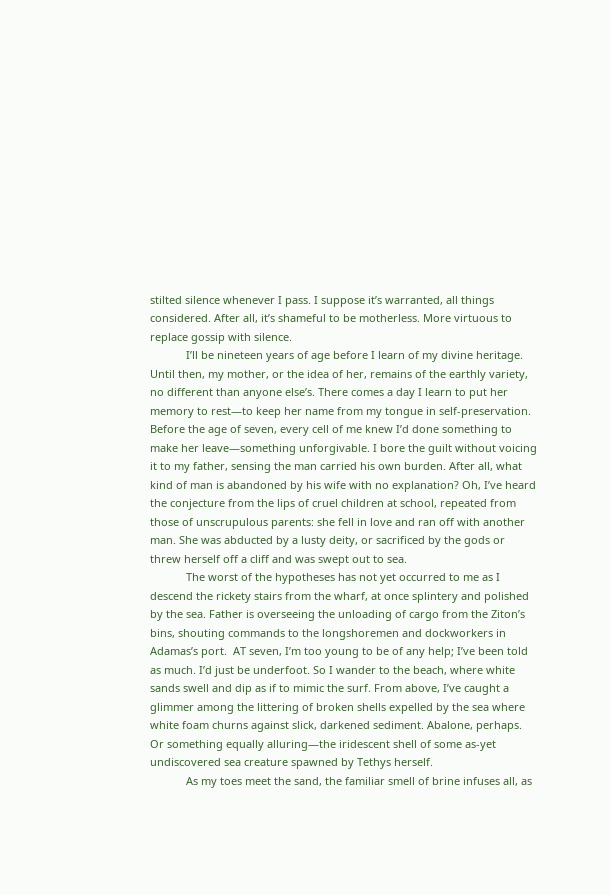stilted silence whenever I pass. I suppose it’s warranted, all things considered. After all, it’s shameful to be motherless. More virtuous to replace gossip with silence.
            I’ll be nineteen years of age before I learn of my divine heritage. Until then, my mother, or the idea of her, remains of the earthly variety, no different than anyone else’s. There comes a day I learn to put her memory to rest—to keep her name from my tongue in self-preservation. Before the age of seven, every cell of me knew I’d done something to make her leave—something unforgivable. I bore the guilt without voicing it to my father, sensing the man carried his own burden. After all, what kind of man is abandoned by his wife with no explanation? Oh, I’ve heard the conjecture from the lips of cruel children at school, repeated from those of unscrupulous parents: she fell in love and ran off with another man. She was abducted by a lusty deity, or sacrificed by the gods or threw herself off a cliff and was swept out to sea.
            The worst of the hypotheses has not yet occurred to me as I descend the rickety stairs from the wharf, at once splintery and polished by the sea. Father is overseeing the unloading of cargo from the Ziton’s bins, shouting commands to the longshoremen and dockworkers in Adamas’s port.  AT seven, I’m too young to be of any help; I’ve been told as much. I’d just be underfoot. So I wander to the beach, where white sands swell and dip as if to mimic the surf. From above, I’ve caught a glimmer among the littering of broken shells expelled by the sea where white foam churns against slick, darkened sediment. Abalone, perhaps. Or something equally alluring—the iridescent shell of some as-yet undiscovered sea creature spawned by Tethys herself.
            As my toes meet the sand, the familiar smell of brine infuses all, as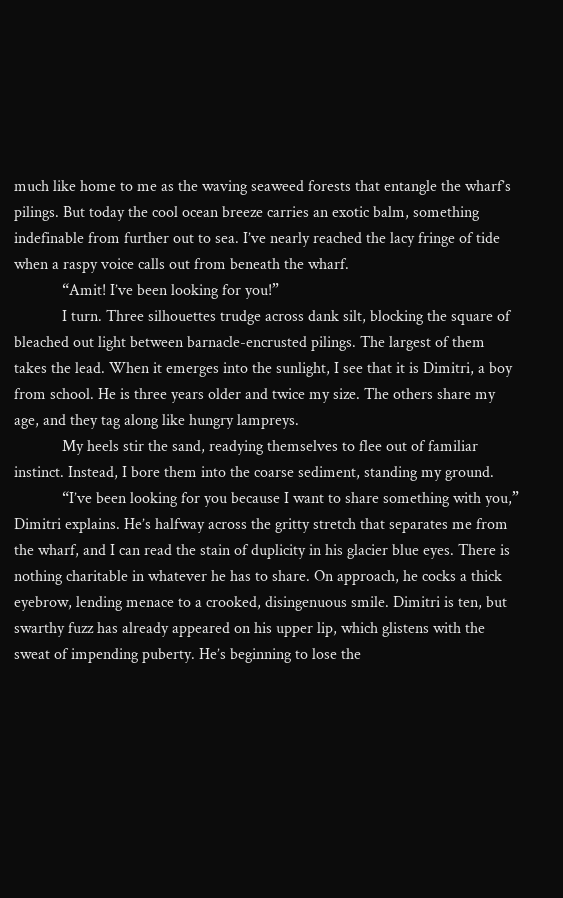much like home to me as the waving seaweed forests that entangle the wharf’s pilings. But today the cool ocean breeze carries an exotic balm, something indefinable from further out to sea. I’ve nearly reached the lacy fringe of tide when a raspy voice calls out from beneath the wharf.
            “Amit! I’ve been looking for you!”
            I turn. Three silhouettes trudge across dank silt, blocking the square of bleached out light between barnacle-encrusted pilings. The largest of them takes the lead. When it emerges into the sunlight, I see that it is Dimitri, a boy from school. He is three years older and twice my size. The others share my age, and they tag along like hungry lampreys.
            My heels stir the sand, readying themselves to flee out of familiar instinct. Instead, I bore them into the coarse sediment, standing my ground.
            “I’ve been looking for you because I want to share something with you,” Dimitri explains. He’s halfway across the gritty stretch that separates me from the wharf, and I can read the stain of duplicity in his glacier blue eyes. There is nothing charitable in whatever he has to share. On approach, he cocks a thick eyebrow, lending menace to a crooked, disingenuous smile. Dimitri is ten, but swarthy fuzz has already appeared on his upper lip, which glistens with the sweat of impending puberty. He’s beginning to lose the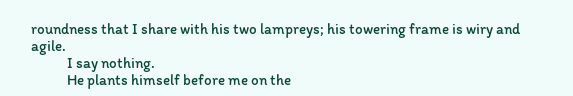roundness that I share with his two lampreys; his towering frame is wiry and agile.
            I say nothing.
            He plants himself before me on the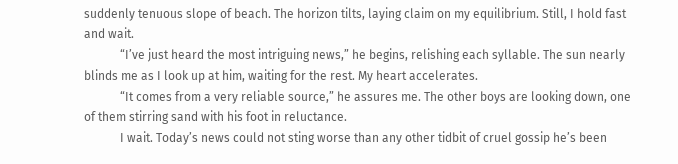suddenly tenuous slope of beach. The horizon tilts, laying claim on my equilibrium. Still, I hold fast and wait.
            “I’ve just heard the most intriguing news,” he begins, relishing each syllable. The sun nearly blinds me as I look up at him, waiting for the rest. My heart accelerates.
            “It comes from a very reliable source,” he assures me. The other boys are looking down, one of them stirring sand with his foot in reluctance.
            I wait. Today’s news could not sting worse than any other tidbit of cruel gossip he’s been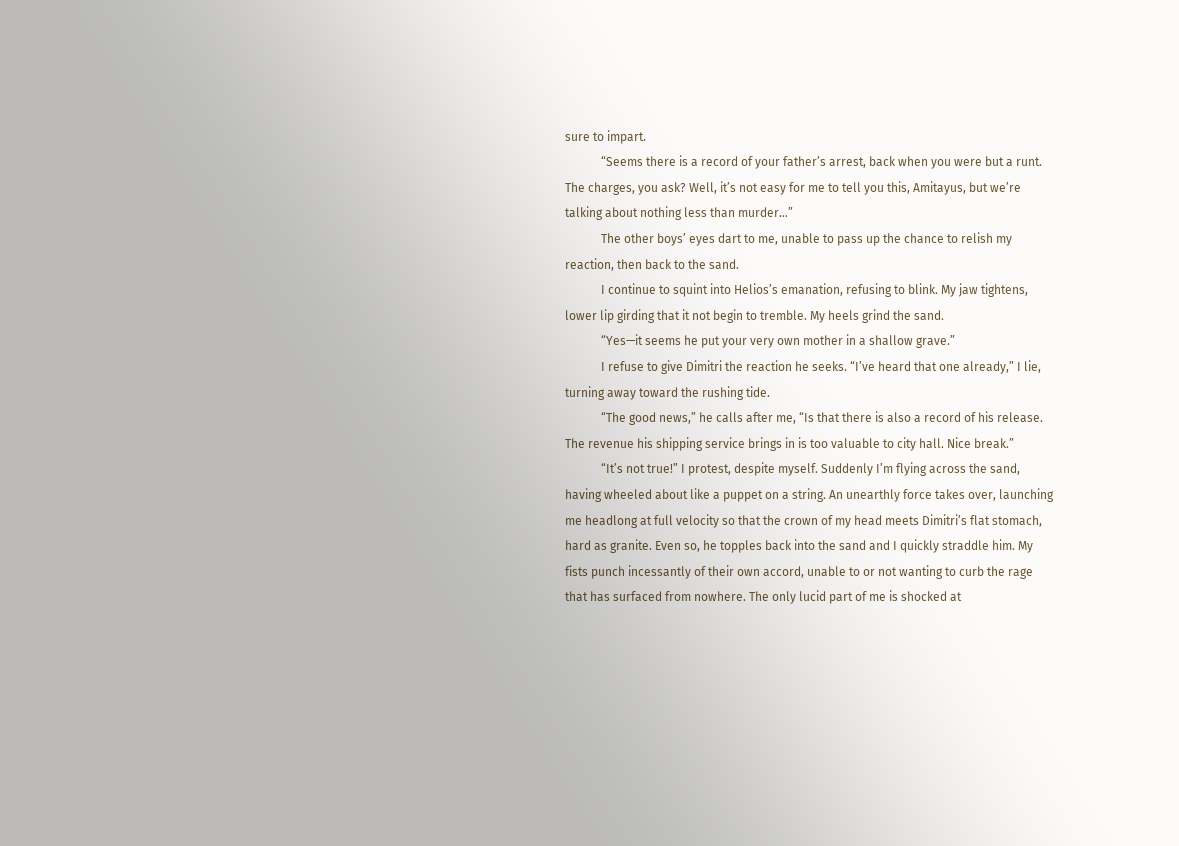sure to impart.
            “Seems there is a record of your father’s arrest, back when you were but a runt. The charges, you ask? Well, it’s not easy for me to tell you this, Amitayus, but we’re talking about nothing less than murder…”
            The other boys’ eyes dart to me, unable to pass up the chance to relish my reaction, then back to the sand.
            I continue to squint into Helios’s emanation, refusing to blink. My jaw tightens, lower lip girding that it not begin to tremble. My heels grind the sand.
            “Yes—it seems he put your very own mother in a shallow grave.”
            I refuse to give Dimitri the reaction he seeks. “I’ve heard that one already,” I lie, turning away toward the rushing tide.
            “The good news,” he calls after me, “Is that there is also a record of his release. The revenue his shipping service brings in is too valuable to city hall. Nice break.”
            “It’s not true!” I protest, despite myself. Suddenly I’m flying across the sand, having wheeled about like a puppet on a string. An unearthly force takes over, launching me headlong at full velocity so that the crown of my head meets Dimitri’s flat stomach, hard as granite. Even so, he topples back into the sand and I quickly straddle him. My fists punch incessantly of their own accord, unable to or not wanting to curb the rage that has surfaced from nowhere. The only lucid part of me is shocked at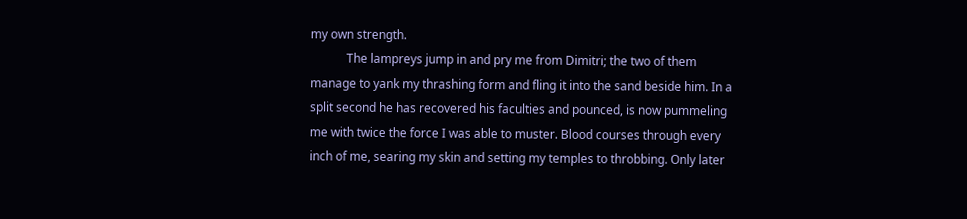my own strength.
            The lampreys jump in and pry me from Dimitri; the two of them manage to yank my thrashing form and fling it into the sand beside him. In a split second he has recovered his faculties and pounced, is now pummeling me with twice the force I was able to muster. Blood courses through every inch of me, searing my skin and setting my temples to throbbing. Only later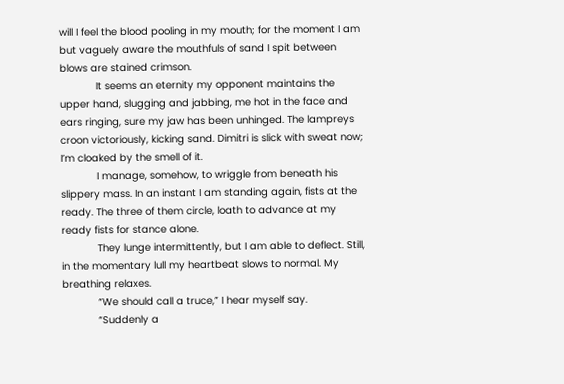will I feel the blood pooling in my mouth; for the moment I am but vaguely aware the mouthfuls of sand I spit between blows are stained crimson.
            It seems an eternity my opponent maintains the upper hand, slugging and jabbing, me hot in the face and ears ringing, sure my jaw has been unhinged. The lampreys croon victoriously, kicking sand. Dimitri is slick with sweat now; I’m cloaked by the smell of it.
            I manage, somehow, to wriggle from beneath his slippery mass. In an instant I am standing again, fists at the ready. The three of them circle, loath to advance at my ready fists for stance alone.
            They lunge intermittently, but I am able to deflect. Still, in the momentary lull my heartbeat slows to normal. My breathing relaxes.
            “We should call a truce,” I hear myself say.
            “Suddenly a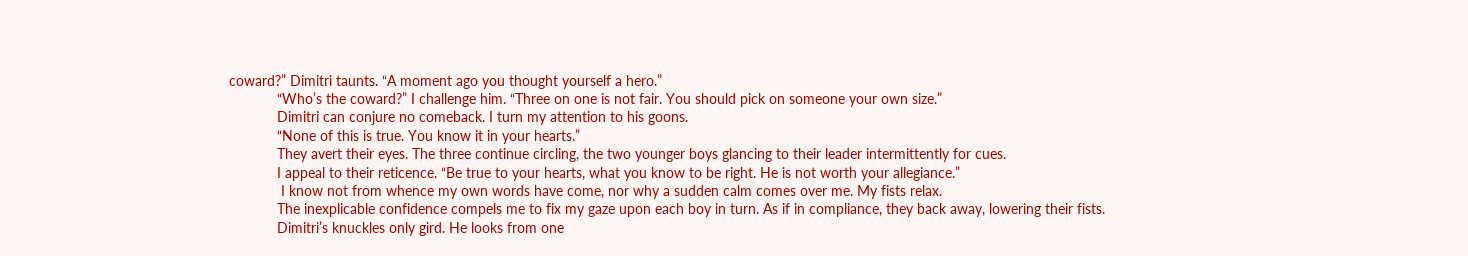coward?” Dimitri taunts. “A moment ago you thought yourself a hero.”
            “Who’s the coward?” I challenge him. “Three on one is not fair. You should pick on someone your own size.”
            Dimitri can conjure no comeback. I turn my attention to his goons.
            “None of this is true. You know it in your hearts.”
            They avert their eyes. The three continue circling, the two younger boys glancing to their leader intermittently for cues.
            I appeal to their reticence. “Be true to your hearts, what you know to be right. He is not worth your allegiance.”
             I know not from whence my own words have come, nor why a sudden calm comes over me. My fists relax.
            The inexplicable confidence compels me to fix my gaze upon each boy in turn. As if in compliance, they back away, lowering their fists.
            Dimitri’s knuckles only gird. He looks from one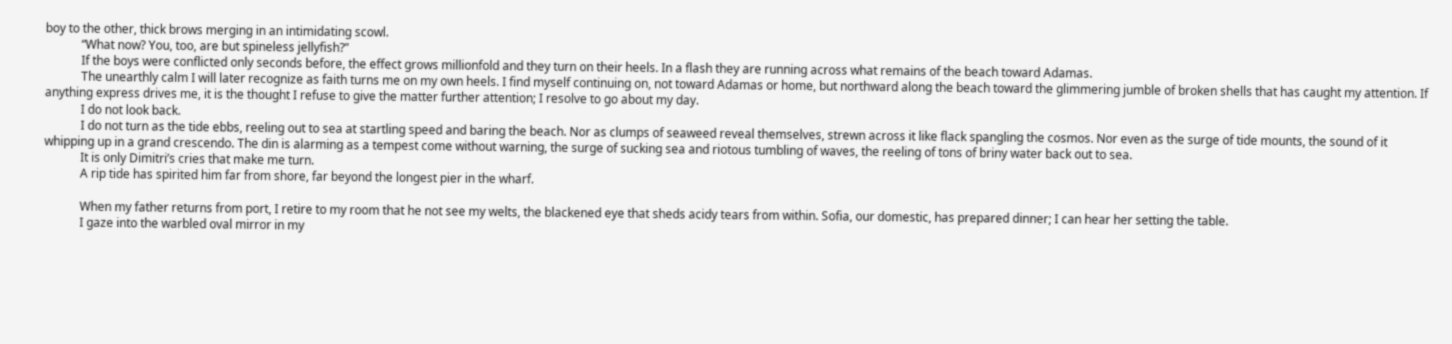boy to the other, thick brows merging in an intimidating scowl.
            “What now? You, too, are but spineless jellyfish?”
            If the boys were conflicted only seconds before, the effect grows millionfold and they turn on their heels. In a flash they are running across what remains of the beach toward Adamas.
            The unearthly calm I will later recognize as faith turns me on my own heels. I find myself continuing on, not toward Adamas or home, but northward along the beach toward the glimmering jumble of broken shells that has caught my attention. If anything express drives me, it is the thought I refuse to give the matter further attention; I resolve to go about my day.
            I do not look back.
            I do not turn as the tide ebbs, reeling out to sea at startling speed and baring the beach. Nor as clumps of seaweed reveal themselves, strewn across it like flack spangling the cosmos. Nor even as the surge of tide mounts, the sound of it whipping up in a grand crescendo. The din is alarming as a tempest come without warning, the surge of sucking sea and riotous tumbling of waves, the reeling of tons of briny water back out to sea.
            It is only Dimitri’s cries that make me turn.
            A rip tide has spirited him far from shore, far beyond the longest pier in the wharf.

            When my father returns from port, I retire to my room that he not see my welts, the blackened eye that sheds acidy tears from within. Sofia, our domestic, has prepared dinner; I can hear her setting the table.
            I gaze into the warbled oval mirror in my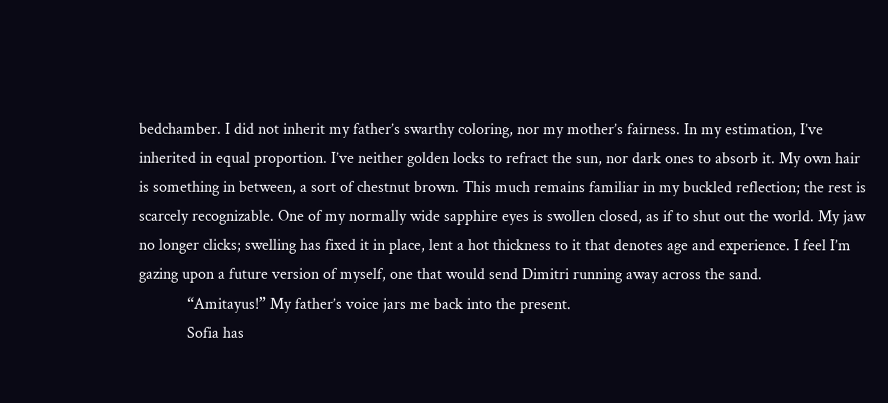bedchamber. I did not inherit my father’s swarthy coloring, nor my mother’s fairness. In my estimation, I’ve inherited in equal proportion. I’ve neither golden locks to refract the sun, nor dark ones to absorb it. My own hair is something in between, a sort of chestnut brown. This much remains familiar in my buckled reflection; the rest is scarcely recognizable. One of my normally wide sapphire eyes is swollen closed, as if to shut out the world. My jaw no longer clicks; swelling has fixed it in place, lent a hot thickness to it that denotes age and experience. I feel I’m gazing upon a future version of myself, one that would send Dimitri running away across the sand.
            “Amitayus!” My father’s voice jars me back into the present.
            Sofia has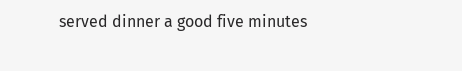served dinner a good five minutes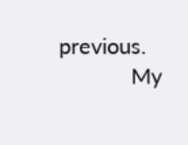previous.
            My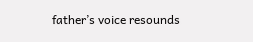father’s voice resounds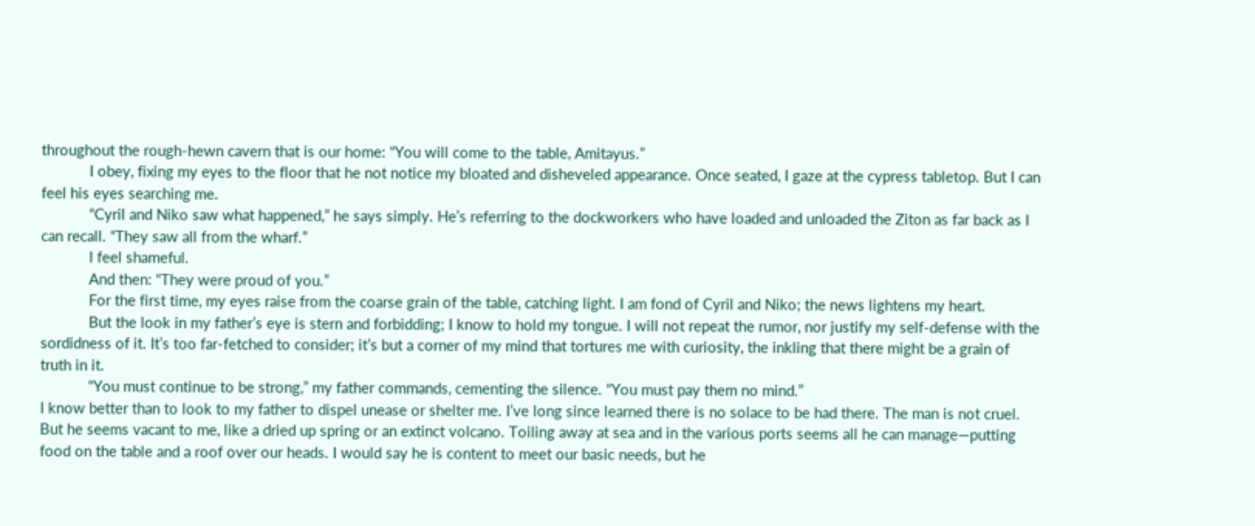throughout the rough-hewn cavern that is our home: “You will come to the table, Amitayus.”
            I obey, fixing my eyes to the floor that he not notice my bloated and disheveled appearance. Once seated, I gaze at the cypress tabletop. But I can feel his eyes searching me.
            “Cyril and Niko saw what happened,” he says simply. He’s referring to the dockworkers who have loaded and unloaded the Ziton as far back as I can recall. “They saw all from the wharf.”
            I feel shameful.
            And then: “They were proud of you.”
            For the first time, my eyes raise from the coarse grain of the table, catching light. I am fond of Cyril and Niko; the news lightens my heart.
            But the look in my father’s eye is stern and forbidding; I know to hold my tongue. I will not repeat the rumor, nor justify my self-defense with the sordidness of it. It’s too far-fetched to consider; it’s but a corner of my mind that tortures me with curiosity, the inkling that there might be a grain of truth in it.
            “You must continue to be strong,” my father commands, cementing the silence. “You must pay them no mind.”
I know better than to look to my father to dispel unease or shelter me. I’ve long since learned there is no solace to be had there. The man is not cruel. But he seems vacant to me, like a dried up spring or an extinct volcano. Toiling away at sea and in the various ports seems all he can manage—putting food on the table and a roof over our heads. I would say he is content to meet our basic needs, but he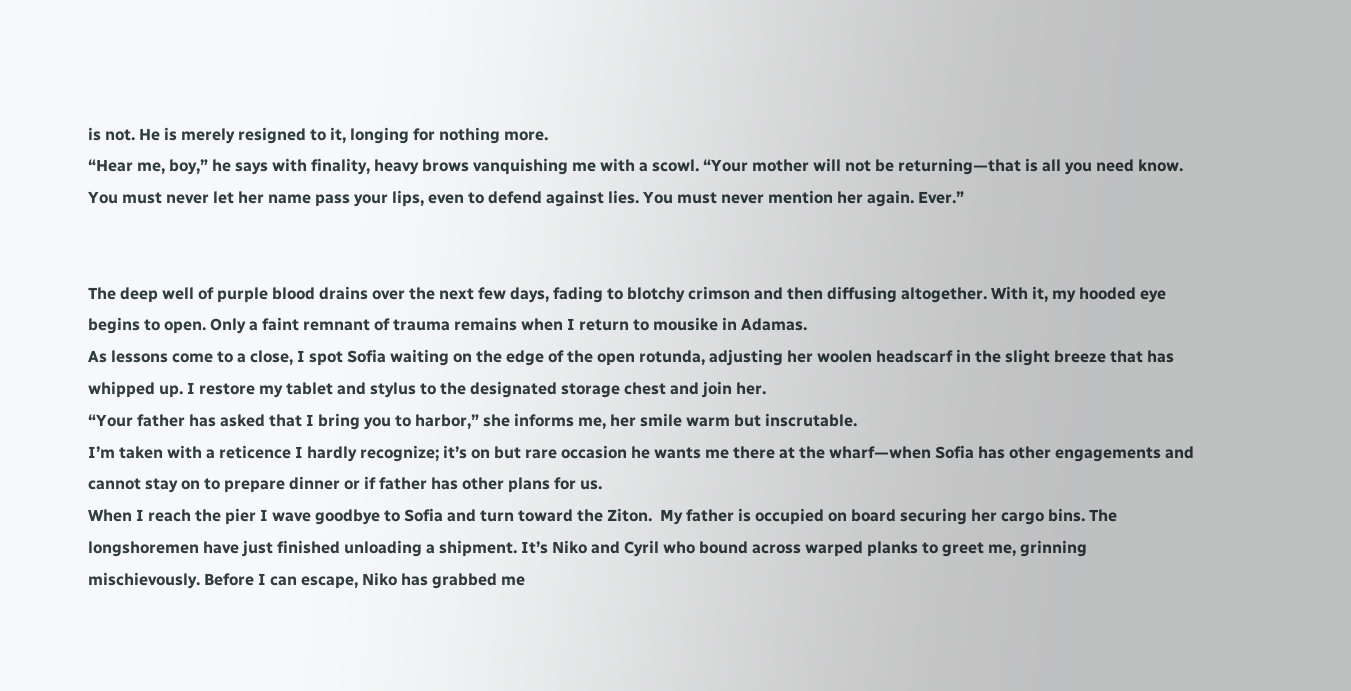is not. He is merely resigned to it, longing for nothing more.
“Hear me, boy,” he says with finality, heavy brows vanquishing me with a scowl. “Your mother will not be returning—that is all you need know. You must never let her name pass your lips, even to defend against lies. You must never mention her again. Ever.”


The deep well of purple blood drains over the next few days, fading to blotchy crimson and then diffusing altogether. With it, my hooded eye begins to open. Only a faint remnant of trauma remains when I return to mousike in Adamas.
As lessons come to a close, I spot Sofia waiting on the edge of the open rotunda, adjusting her woolen headscarf in the slight breeze that has whipped up. I restore my tablet and stylus to the designated storage chest and join her.
“Your father has asked that I bring you to harbor,” she informs me, her smile warm but inscrutable.
I’m taken with a reticence I hardly recognize; it’s on but rare occasion he wants me there at the wharf—when Sofia has other engagements and cannot stay on to prepare dinner or if father has other plans for us.
When I reach the pier I wave goodbye to Sofia and turn toward the Ziton.  My father is occupied on board securing her cargo bins. The longshoremen have just finished unloading a shipment. It’s Niko and Cyril who bound across warped planks to greet me, grinning mischievously. Before I can escape, Niko has grabbed me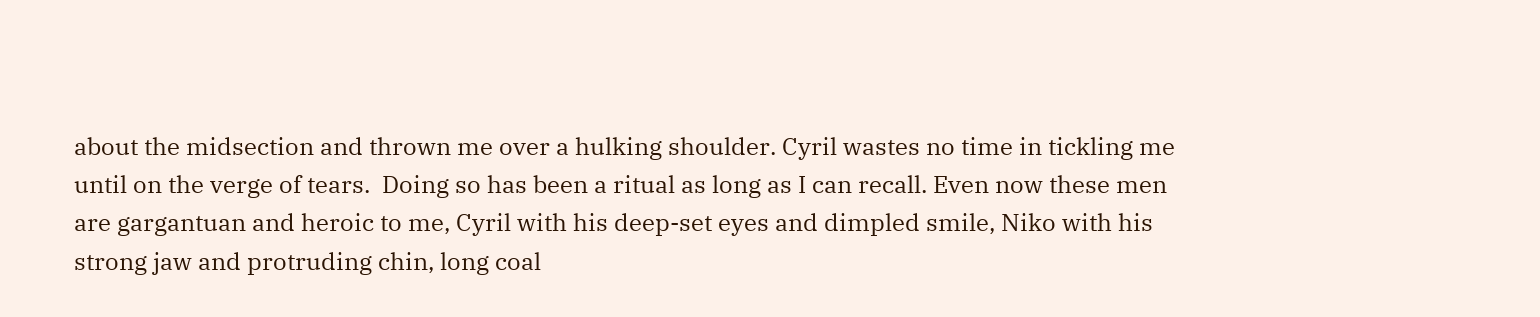about the midsection and thrown me over a hulking shoulder. Cyril wastes no time in tickling me until on the verge of tears.  Doing so has been a ritual as long as I can recall. Even now these men are gargantuan and heroic to me, Cyril with his deep-set eyes and dimpled smile, Niko with his strong jaw and protruding chin, long coal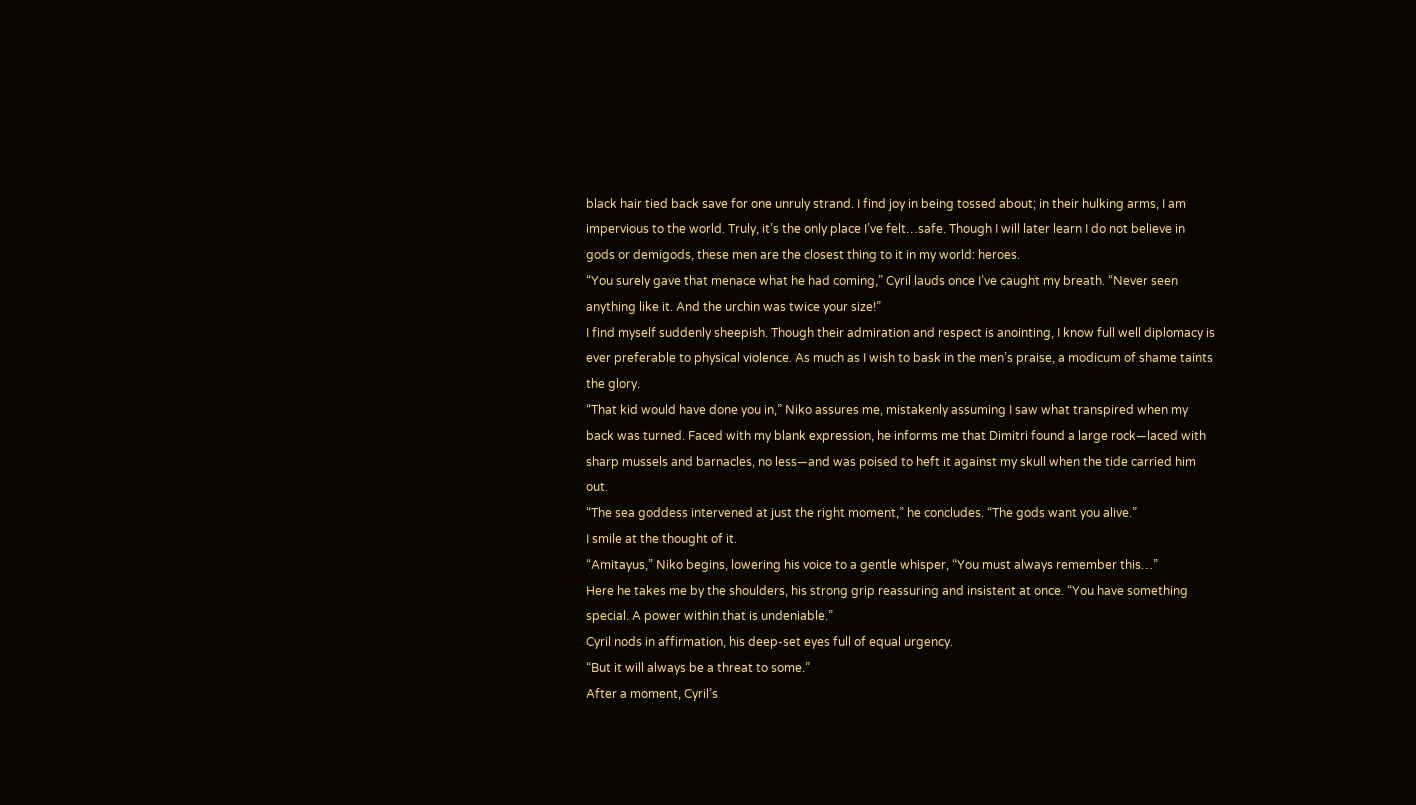black hair tied back save for one unruly strand. I find joy in being tossed about; in their hulking arms, I am impervious to the world. Truly, it’s the only place I’ve felt…safe. Though I will later learn I do not believe in gods or demigods, these men are the closest thing to it in my world: heroes.
“You surely gave that menace what he had coming,” Cyril lauds once I’ve caught my breath. “Never seen anything like it. And the urchin was twice your size!”
I find myself suddenly sheepish. Though their admiration and respect is anointing, I know full well diplomacy is ever preferable to physical violence. As much as I wish to bask in the men’s praise, a modicum of shame taints the glory.
“That kid would have done you in,” Niko assures me, mistakenly assuming I saw what transpired when my back was turned. Faced with my blank expression, he informs me that Dimitri found a large rock—laced with sharp mussels and barnacles, no less—and was poised to heft it against my skull when the tide carried him out.
“The sea goddess intervened at just the right moment,” he concludes. “The gods want you alive.”
I smile at the thought of it.
“Amitayus,” Niko begins, lowering his voice to a gentle whisper, “You must always remember this…”
Here he takes me by the shoulders, his strong grip reassuring and insistent at once. “You have something special. A power within that is undeniable.”
Cyril nods in affirmation, his deep-set eyes full of equal urgency.
“But it will always be a threat to some.”
After a moment, Cyril’s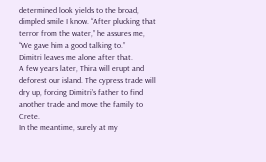determined look yields to the broad, dimpled smile I know. “After plucking that terror from the water,” he assures me, “We gave him a good talking to.”
Dimitri leaves me alone after that.
A few years later, Thira will erupt and deforest our island. The cypress trade will dry up, forcing Dimitri’s father to find another trade and move the family to Crete.
In the meantime, surely at my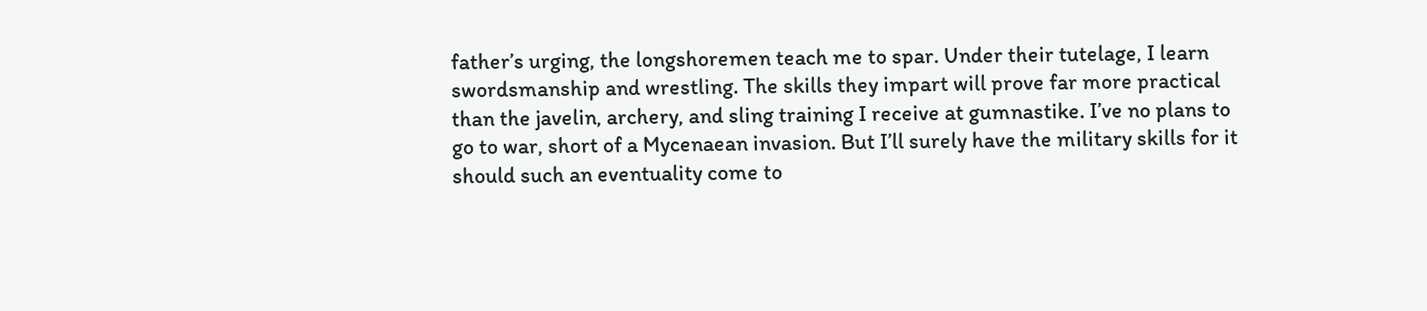father’s urging, the longshoremen teach me to spar. Under their tutelage, I learn swordsmanship and wrestling. The skills they impart will prove far more practical than the javelin, archery, and sling training I receive at gumnastike. I’ve no plans to go to war, short of a Mycenaean invasion. But I’ll surely have the military skills for it should such an eventuality come to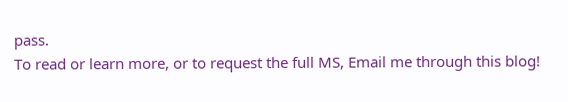pass.
To read or learn more, or to request the full MS, Email me through this blog!